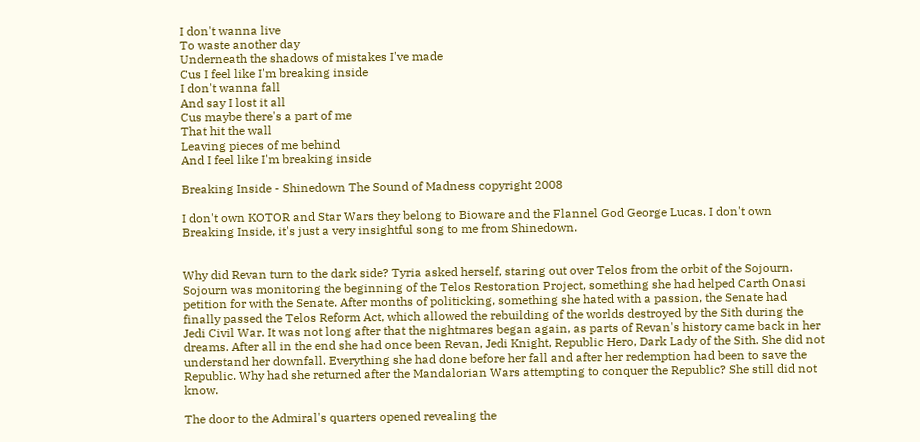I don't wanna live
To waste another day
Underneath the shadows of mistakes I've made
Cus I feel like I'm breaking inside
I don't wanna fall
And say I lost it all
Cus maybe there's a part of me
That hit the wall
Leaving pieces of me behind
And I feel like I'm breaking inside

Breaking Inside - Shinedown The Sound of Madness copyright 2008

I don't own KOTOR and Star Wars they belong to Bioware and the Flannel God George Lucas. I don't own Breaking Inside, it's just a very insightful song to me from Shinedown.


Why did Revan turn to the dark side? Tyria asked herself, staring out over Telos from the orbit of the Sojourn. Sojourn was monitoring the beginning of the Telos Restoration Project, something she had helped Carth Onasi petition for with the Senate. After months of politicking, something she hated with a passion, the Senate had finally passed the Telos Reform Act, which allowed the rebuilding of the worlds destroyed by the Sith during the Jedi Civil War. It was not long after that the nightmares began again, as parts of Revan's history came back in her dreams. After all in the end she had once been Revan, Jedi Knight, Republic Hero, Dark Lady of the Sith. She did not understand her downfall. Everything she had done before her fall and after her redemption had been to save the Republic. Why had she returned after the Mandalorian Wars attempting to conquer the Republic? She still did not know.

The door to the Admiral's quarters opened revealing the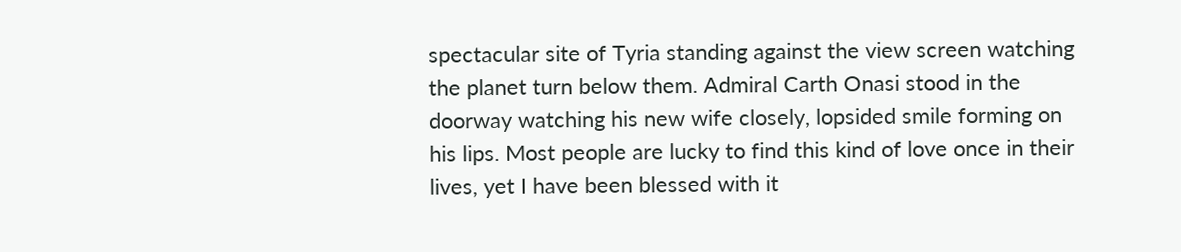spectacular site of Tyria standing against the view screen watching the planet turn below them. Admiral Carth Onasi stood in the doorway watching his new wife closely, lopsided smile forming on his lips. Most people are lucky to find this kind of love once in their lives, yet I have been blessed with it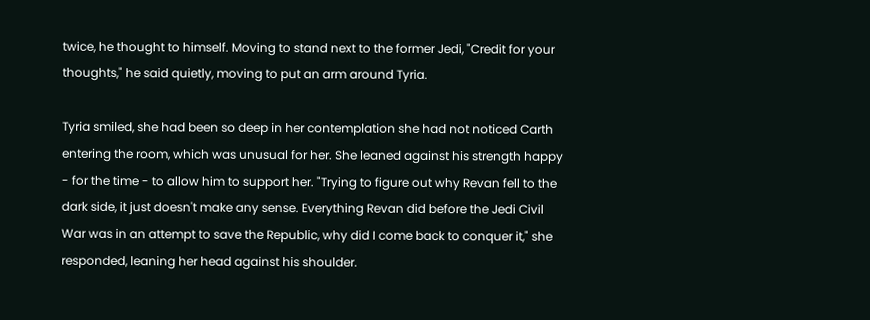twice, he thought to himself. Moving to stand next to the former Jedi, "Credit for your thoughts," he said quietly, moving to put an arm around Tyria.

Tyria smiled, she had been so deep in her contemplation she had not noticed Carth entering the room, which was unusual for her. She leaned against his strength happy - for the time - to allow him to support her. "Trying to figure out why Revan fell to the dark side, it just doesn't make any sense. Everything Revan did before the Jedi Civil War was in an attempt to save the Republic, why did I come back to conquer it," she responded, leaning her head against his shoulder.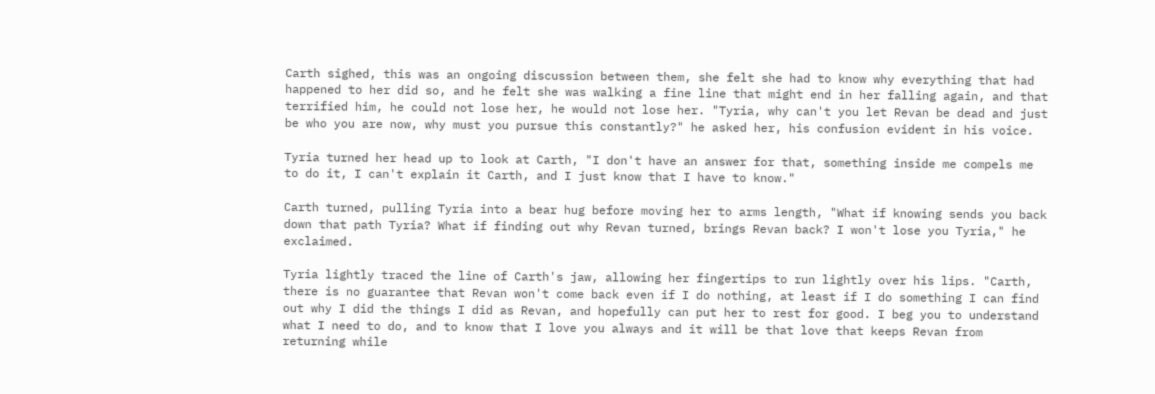Carth sighed, this was an ongoing discussion between them, she felt she had to know why everything that had happened to her did so, and he felt she was walking a fine line that might end in her falling again, and that terrified him, he could not lose her, he would not lose her. "Tyria, why can't you let Revan be dead and just be who you are now, why must you pursue this constantly?" he asked her, his confusion evident in his voice.

Tyria turned her head up to look at Carth, "I don't have an answer for that, something inside me compels me to do it, I can't explain it Carth, and I just know that I have to know."

Carth turned, pulling Tyria into a bear hug before moving her to arms length, "What if knowing sends you back down that path Tyria? What if finding out why Revan turned, brings Revan back? I won't lose you Tyria," he exclaimed.

Tyria lightly traced the line of Carth's jaw, allowing her fingertips to run lightly over his lips. "Carth, there is no guarantee that Revan won't come back even if I do nothing, at least if I do something I can find out why I did the things I did as Revan, and hopefully can put her to rest for good. I beg you to understand what I need to do, and to know that I love you always and it will be that love that keeps Revan from returning while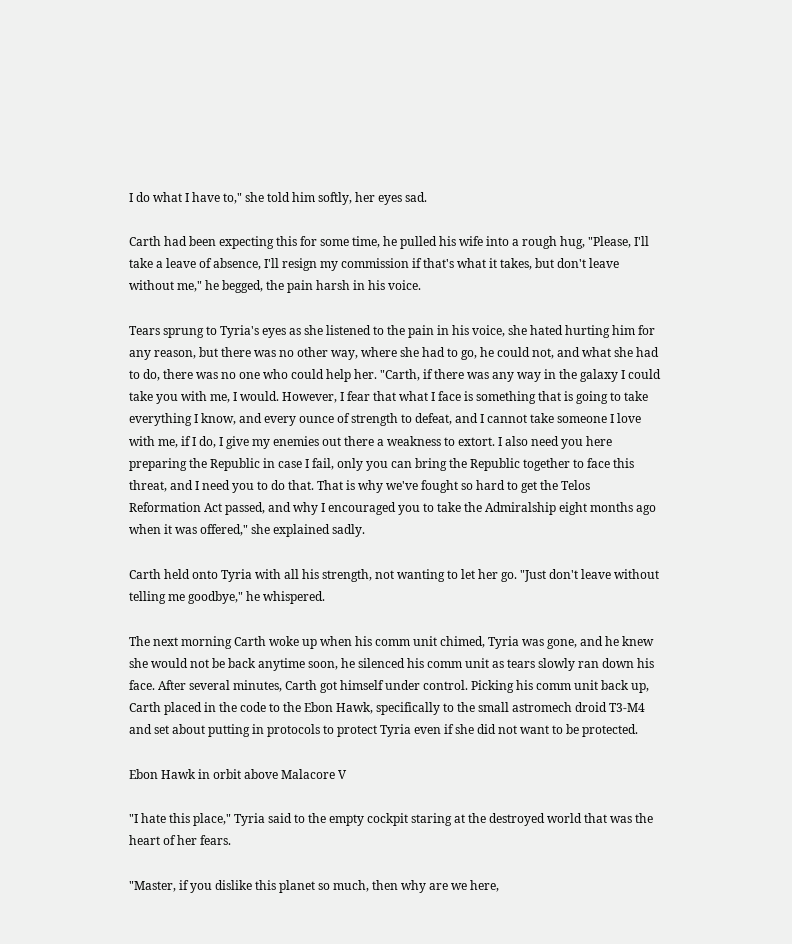I do what I have to," she told him softly, her eyes sad.

Carth had been expecting this for some time, he pulled his wife into a rough hug, "Please, I'll take a leave of absence, I'll resign my commission if that's what it takes, but don't leave without me," he begged, the pain harsh in his voice.

Tears sprung to Tyria's eyes as she listened to the pain in his voice, she hated hurting him for any reason, but there was no other way, where she had to go, he could not, and what she had to do, there was no one who could help her. "Carth, if there was any way in the galaxy I could take you with me, I would. However, I fear that what I face is something that is going to take everything I know, and every ounce of strength to defeat, and I cannot take someone I love with me, if I do, I give my enemies out there a weakness to extort. I also need you here preparing the Republic in case I fail, only you can bring the Republic together to face this threat, and I need you to do that. That is why we've fought so hard to get the Telos Reformation Act passed, and why I encouraged you to take the Admiralship eight months ago when it was offered," she explained sadly.

Carth held onto Tyria with all his strength, not wanting to let her go. "Just don't leave without telling me goodbye," he whispered.

The next morning Carth woke up when his comm unit chimed, Tyria was gone, and he knew she would not be back anytime soon, he silenced his comm unit as tears slowly ran down his face. After several minutes, Carth got himself under control. Picking his comm unit back up, Carth placed in the code to the Ebon Hawk, specifically to the small astromech droid T3-M4 and set about putting in protocols to protect Tyria even if she did not want to be protected.

Ebon Hawk in orbit above Malacore V

"I hate this place," Tyria said to the empty cockpit staring at the destroyed world that was the heart of her fears.

"Master, if you dislike this planet so much, then why are we here,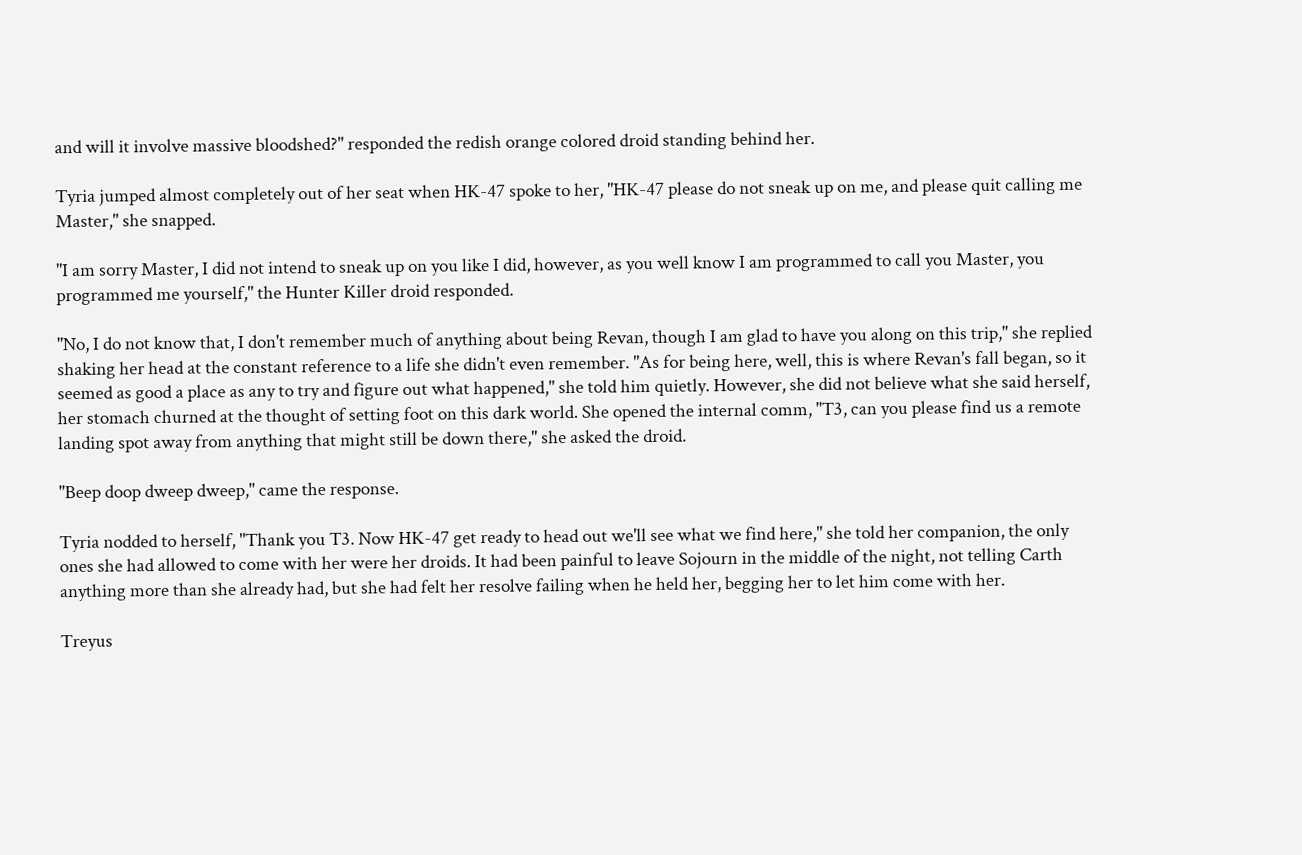and will it involve massive bloodshed?" responded the redish orange colored droid standing behind her.

Tyria jumped almost completely out of her seat when HK-47 spoke to her, "HK-47 please do not sneak up on me, and please quit calling me Master," she snapped.

"I am sorry Master, I did not intend to sneak up on you like I did, however, as you well know I am programmed to call you Master, you programmed me yourself," the Hunter Killer droid responded.

"No, I do not know that, I don't remember much of anything about being Revan, though I am glad to have you along on this trip," she replied shaking her head at the constant reference to a life she didn't even remember. "As for being here, well, this is where Revan's fall began, so it seemed as good a place as any to try and figure out what happened," she told him quietly. However, she did not believe what she said herself, her stomach churned at the thought of setting foot on this dark world. She opened the internal comm, "T3, can you please find us a remote landing spot away from anything that might still be down there," she asked the droid.

"Beep doop dweep dweep," came the response.

Tyria nodded to herself, "Thank you T3. Now HK-47 get ready to head out we'll see what we find here," she told her companion, the only ones she had allowed to come with her were her droids. It had been painful to leave Sojourn in the middle of the night, not telling Carth anything more than she already had, but she had felt her resolve failing when he held her, begging her to let him come with her.

Treyus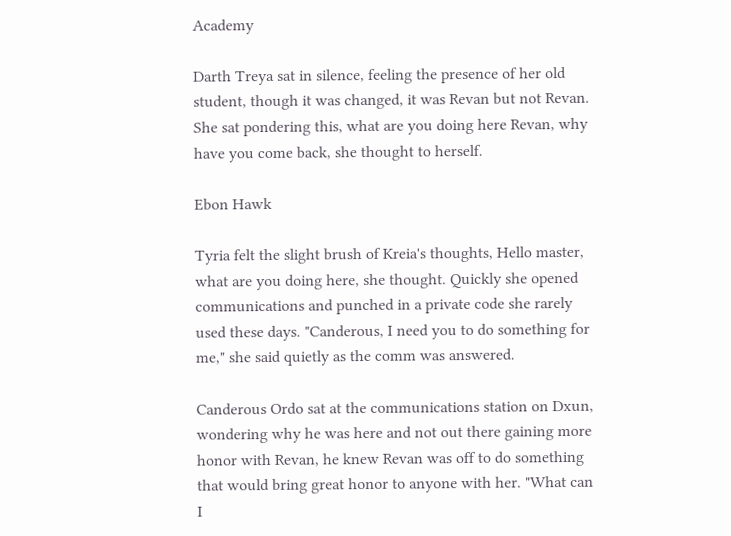Academy

Darth Treya sat in silence, feeling the presence of her old student, though it was changed, it was Revan but not Revan. She sat pondering this, what are you doing here Revan, why have you come back, she thought to herself.

Ebon Hawk

Tyria felt the slight brush of Kreia's thoughts, Hello master, what are you doing here, she thought. Quickly she opened communications and punched in a private code she rarely used these days. "Canderous, I need you to do something for me," she said quietly as the comm was answered.

Canderous Ordo sat at the communications station on Dxun, wondering why he was here and not out there gaining more honor with Revan, he knew Revan was off to do something that would bring great honor to anyone with her. "What can I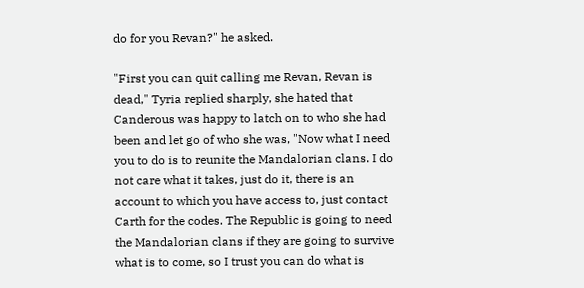do for you Revan?" he asked.

"First you can quit calling me Revan, Revan is dead," Tyria replied sharply, she hated that Canderous was happy to latch on to who she had been and let go of who she was, "Now what I need you to do is to reunite the Mandalorian clans. I do not care what it takes, just do it, there is an account to which you have access to, just contact Carth for the codes. The Republic is going to need the Mandalorian clans if they are going to survive what is to come, so I trust you can do what is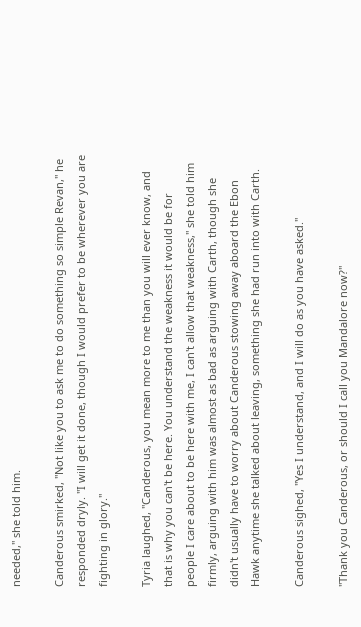needed," she told him.

Canderous smirked, "Not like you to ask me to do something so simple Revan," he responded dryly. "I will get it done, though I would prefer to be wherever you are fighting in glory."

Tyria laughed, "Canderous, you mean more to me than you will ever know, and that is why you can't be here. You understand the weakness it would be for people I care about to be here with me, I can't allow that weakness," she told him firmly, arguing with him was almost as bad as arguing with Carth, though she didn't usually have to worry about Canderous stowing away aboard the Ebon Hawk anytime she talked about leaving, something she had run into with Carth.

Canderous sighed, "Yes I understand, and I will do as you have asked."

"Thank you Canderous, or should I call you Mandalore now?"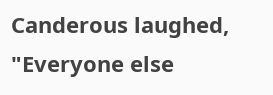Canderous laughed, "Everyone else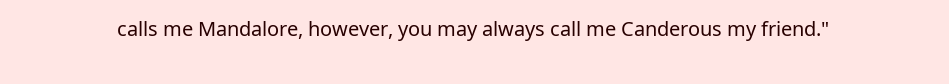calls me Mandalore, however, you may always call me Canderous my friend."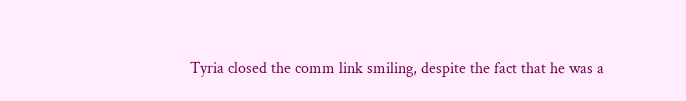Tyria closed the comm link smiling, despite the fact that he was a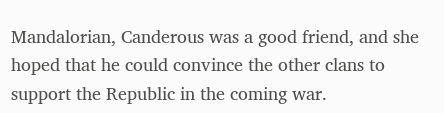Mandalorian, Canderous was a good friend, and she hoped that he could convince the other clans to support the Republic in the coming war.